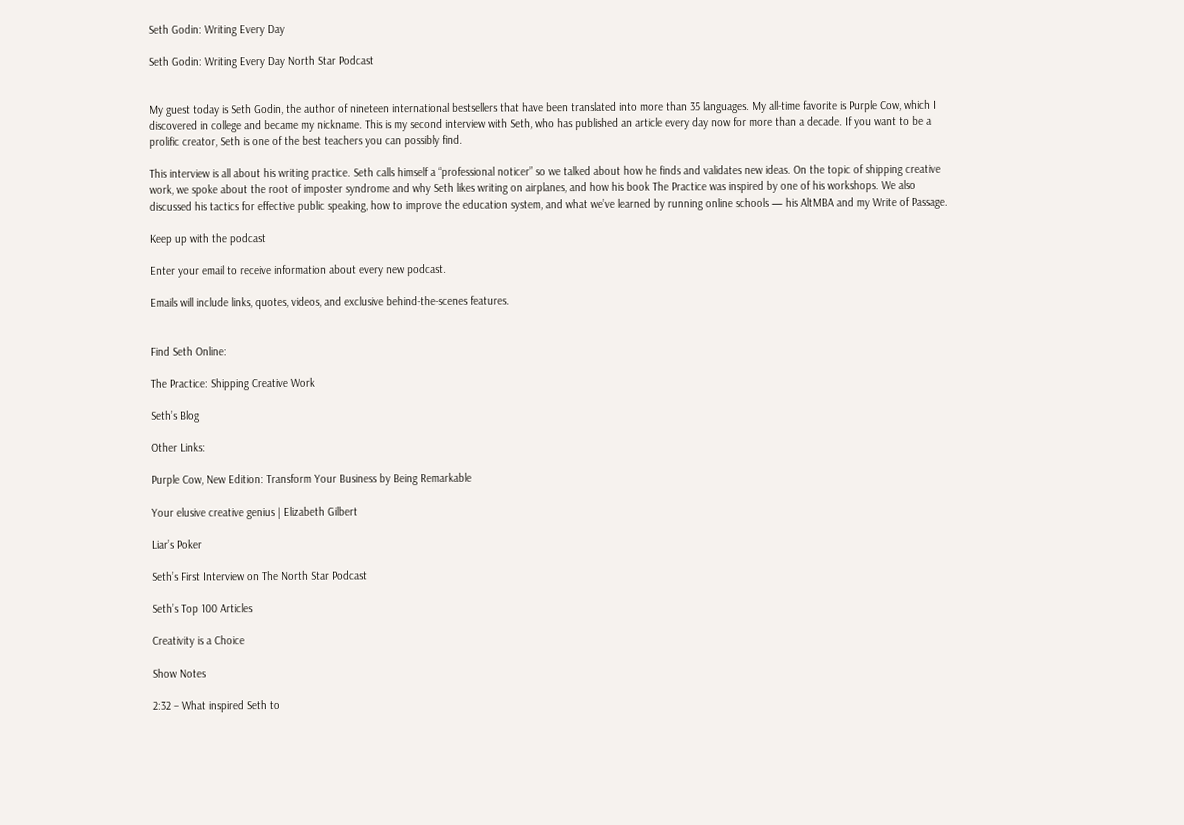Seth Godin: Writing Every Day

Seth Godin: Writing Every Day North Star Podcast


My guest today is Seth Godin, the author of nineteen international bestsellers that have been translated into more than 35 languages. My all-time favorite is Purple Cow, which I discovered in college and became my nickname. This is my second interview with Seth, who has published an article every day now for more than a decade. If you want to be a prolific creator, Seth is one of the best teachers you can possibly find.

This interview is all about his writing practice. Seth calls himself a “professional noticer” so we talked about how he finds and validates new ideas. On the topic of shipping creative work, we spoke about the root of imposter syndrome and why Seth likes writing on airplanes, and how his book The Practice was inspired by one of his workshops. We also discussed his tactics for effective public speaking, how to improve the education system, and what we’ve learned by running online schools — his AltMBA and my Write of Passage.

Keep up with the podcast

Enter your email to receive information about every new podcast.

Emails will include links, quotes, videos, and exclusive behind-the-scenes features.


Find Seth Online:

The Practice: Shipping Creative Work

Seth’s Blog

Other Links:

Purple Cow, New Edition: Transform Your Business by Being Remarkable

Your elusive creative genius | Elizabeth Gilbert

Liar’s Poker

Seth’s First Interview on The North Star Podcast

Seth’s Top 100 Articles

Creativity is a Choice

Show Notes

2:32 – What inspired Seth to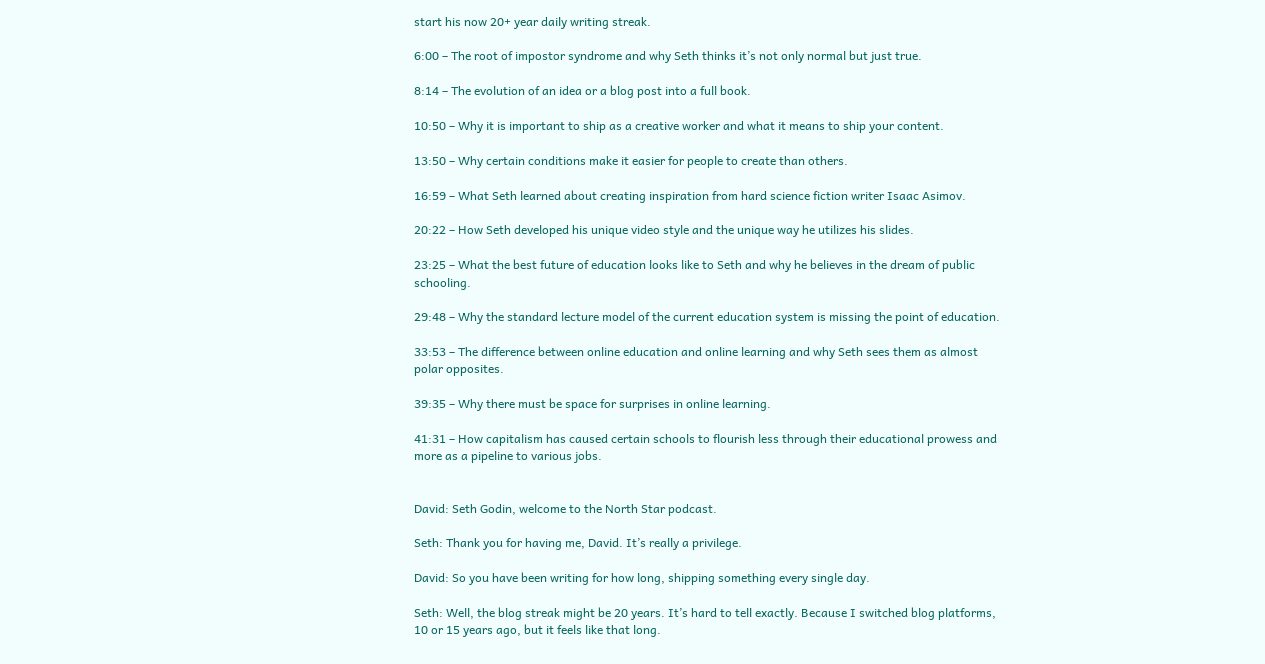start his now 20+ year daily writing streak.

6:00 – The root of impostor syndrome and why Seth thinks it’s not only normal but just true.

8:14 – The evolution of an idea or a blog post into a full book.

10:50 – Why it is important to ship as a creative worker and what it means to ship your content.

13:50 – Why certain conditions make it easier for people to create than others.

16:59 – What Seth learned about creating inspiration from hard science fiction writer Isaac Asimov.

20:22 – How Seth developed his unique video style and the unique way he utilizes his slides.

23:25 – What the best future of education looks like to Seth and why he believes in the dream of public schooling.

29:48 – Why the standard lecture model of the current education system is missing the point of education.

33:53 – The difference between online education and online learning and why Seth sees them as almost polar opposites.

39:35 – Why there must be space for surprises in online learning.

41:31 – How capitalism has caused certain schools to flourish less through their educational prowess and more as a pipeline to various jobs.


David: Seth Godin, welcome to the North Star podcast.

Seth: Thank you for having me, David. It’s really a privilege.

David: So you have been writing for how long, shipping something every single day.

Seth: Well, the blog streak might be 20 years. It’s hard to tell exactly. Because I switched blog platforms, 10 or 15 years ago, but it feels like that long.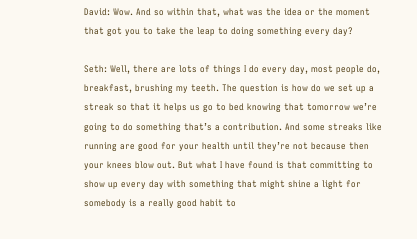David: Wow. And so within that, what was the idea or the moment that got you to take the leap to doing something every day?

Seth: Well, there are lots of things I do every day, most people do, breakfast, brushing my teeth. The question is how do we set up a streak so that it helps us go to bed knowing that tomorrow we’re going to do something that’s a contribution. And some streaks like running are good for your health until they’re not because then your knees blow out. But what I have found is that committing to show up every day with something that might shine a light for somebody is a really good habit to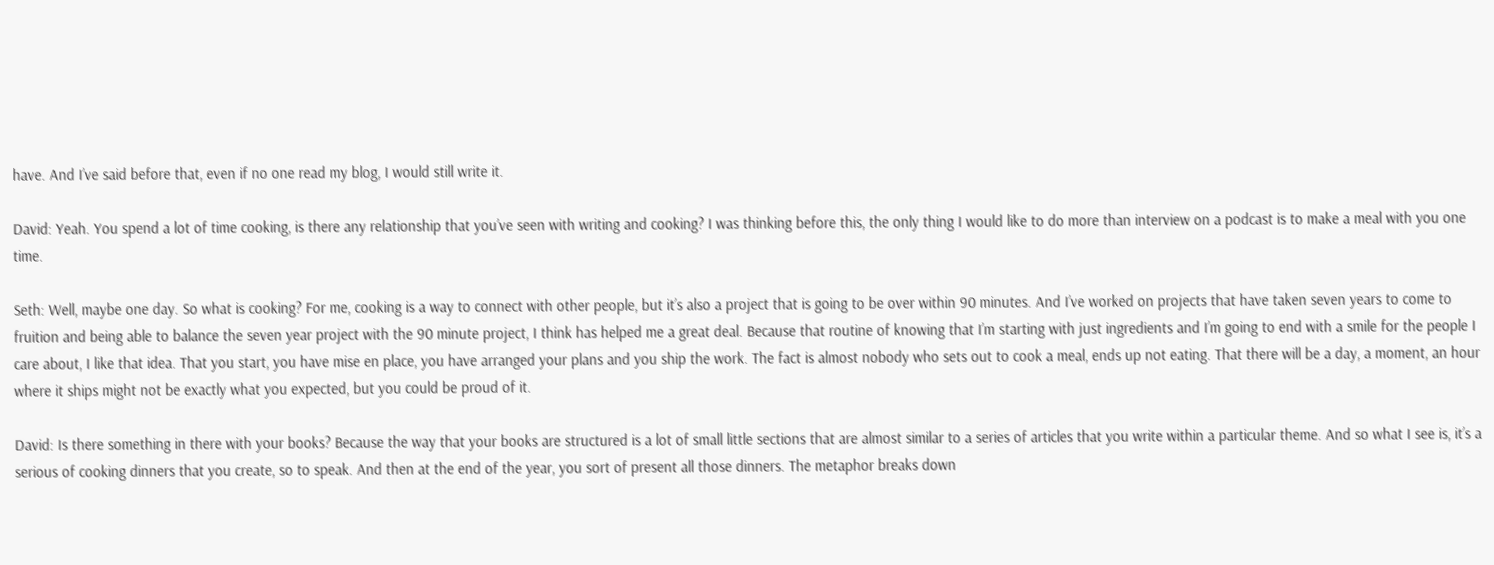have. And I’ve said before that, even if no one read my blog, I would still write it.

David: Yeah. You spend a lot of time cooking, is there any relationship that you’ve seen with writing and cooking? I was thinking before this, the only thing I would like to do more than interview on a podcast is to make a meal with you one time.

Seth: Well, maybe one day. So what is cooking? For me, cooking is a way to connect with other people, but it’s also a project that is going to be over within 90 minutes. And I’ve worked on projects that have taken seven years to come to fruition and being able to balance the seven year project with the 90 minute project, I think has helped me a great deal. Because that routine of knowing that I’m starting with just ingredients and I’m going to end with a smile for the people I care about, I like that idea. That you start, you have mise en place, you have arranged your plans and you ship the work. The fact is almost nobody who sets out to cook a meal, ends up not eating. That there will be a day, a moment, an hour where it ships might not be exactly what you expected, but you could be proud of it.

David: Is there something in there with your books? Because the way that your books are structured is a lot of small little sections that are almost similar to a series of articles that you write within a particular theme. And so what I see is, it’s a serious of cooking dinners that you create, so to speak. And then at the end of the year, you sort of present all those dinners. The metaphor breaks down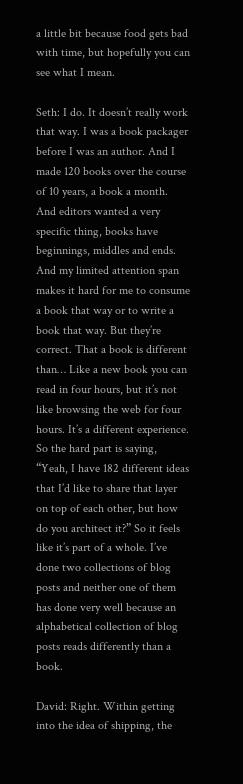a little bit because food gets bad with time, but hopefully you can see what I mean.

Seth: I do. It doesn’t really work that way. I was a book packager before I was an author. And I made 120 books over the course of 10 years, a book a month. And editors wanted a very specific thing, books have beginnings, middles and ends. And my limited attention span makes it hard for me to consume a book that way or to write a book that way. But they’re correct. That a book is different than… Like a new book you can read in four hours, but it’s not like browsing the web for four hours. It’s a different experience. So the hard part is saying, “Yeah, I have 182 different ideas that I’d like to share that layer on top of each other, but how do you architect it?” So it feels like it’s part of a whole. I’ve done two collections of blog posts and neither one of them has done very well because an alphabetical collection of blog posts reads differently than a book.

David: Right. Within getting into the idea of shipping, the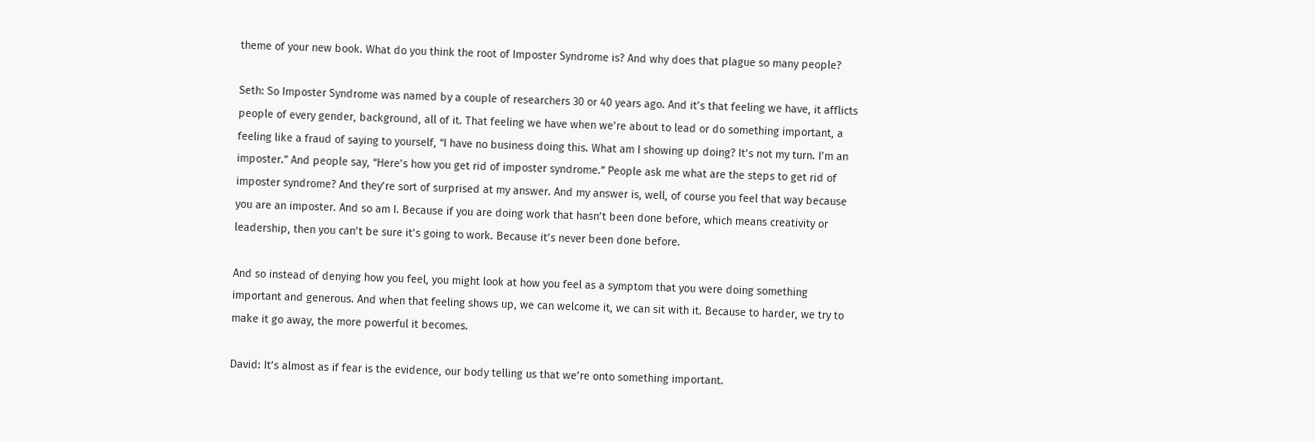theme of your new book. What do you think the root of Imposter Syndrome is? And why does that plague so many people?

Seth: So Imposter Syndrome was named by a couple of researchers 30 or 40 years ago. And it’s that feeling we have, it afflicts people of every gender, background, all of it. That feeling we have when we’re about to lead or do something important, a feeling like a fraud of saying to yourself, “I have no business doing this. What am I showing up doing? It’s not my turn. I’m an imposter.” And people say, “Here’s how you get rid of imposter syndrome.” People ask me what are the steps to get rid of imposter syndrome? And they’re sort of surprised at my answer. And my answer is, well, of course you feel that way because you are an imposter. And so am I. Because if you are doing work that hasn’t been done before, which means creativity or leadership, then you can’t be sure it’s going to work. Because it’s never been done before.

And so instead of denying how you feel, you might look at how you feel as a symptom that you were doing something important and generous. And when that feeling shows up, we can welcome it, we can sit with it. Because to harder, we try to make it go away, the more powerful it becomes.

David: It’s almost as if fear is the evidence, our body telling us that we’re onto something important.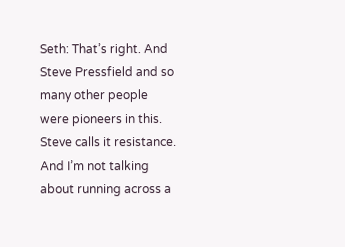Seth: That’s right. And Steve Pressfield and so many other people were pioneers in this. Steve calls it resistance. And I’m not talking about running across a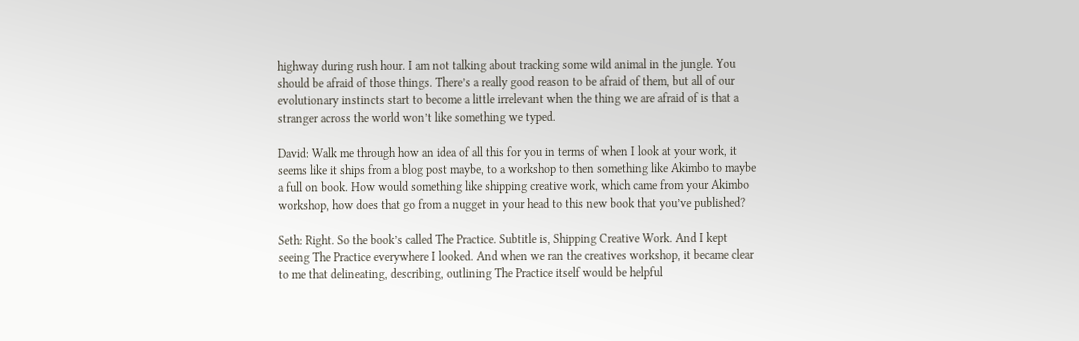highway during rush hour. I am not talking about tracking some wild animal in the jungle. You should be afraid of those things. There’s a really good reason to be afraid of them, but all of our evolutionary instincts start to become a little irrelevant when the thing we are afraid of is that a stranger across the world won’t like something we typed.

David: Walk me through how an idea of all this for you in terms of when I look at your work, it seems like it ships from a blog post maybe, to a workshop to then something like Akimbo to maybe a full on book. How would something like shipping creative work, which came from your Akimbo workshop, how does that go from a nugget in your head to this new book that you’ve published?

Seth: Right. So the book’s called The Practice. Subtitle is, Shipping Creative Work. And I kept seeing The Practice everywhere I looked. And when we ran the creatives workshop, it became clear to me that delineating, describing, outlining The Practice itself would be helpful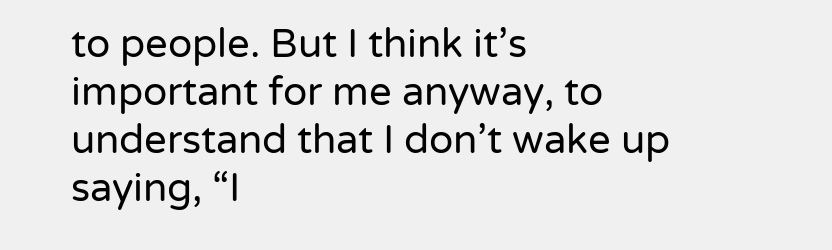to people. But I think it’s important for me anyway, to understand that I don’t wake up saying, “I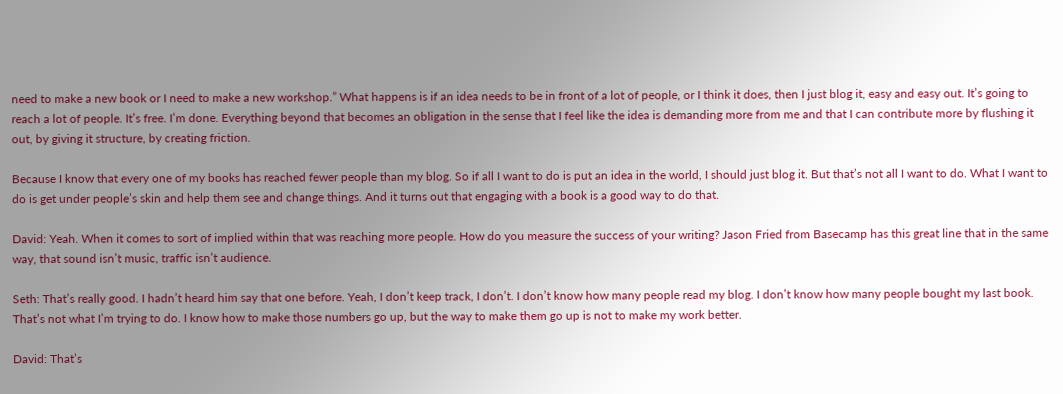need to make a new book or I need to make a new workshop.” What happens is if an idea needs to be in front of a lot of people, or I think it does, then I just blog it, easy and easy out. It’s going to reach a lot of people. It’s free. I’m done. Everything beyond that becomes an obligation in the sense that I feel like the idea is demanding more from me and that I can contribute more by flushing it out, by giving it structure, by creating friction.

Because I know that every one of my books has reached fewer people than my blog. So if all I want to do is put an idea in the world, I should just blog it. But that’s not all I want to do. What I want to do is get under people’s skin and help them see and change things. And it turns out that engaging with a book is a good way to do that.

David: Yeah. When it comes to sort of implied within that was reaching more people. How do you measure the success of your writing? Jason Fried from Basecamp has this great line that in the same way, that sound isn’t music, traffic isn’t audience.

Seth: That’s really good. I hadn’t heard him say that one before. Yeah, I don’t keep track, I don’t. I don’t know how many people read my blog. I don’t know how many people bought my last book. That’s not what I’m trying to do. I know how to make those numbers go up, but the way to make them go up is not to make my work better.

David: That’s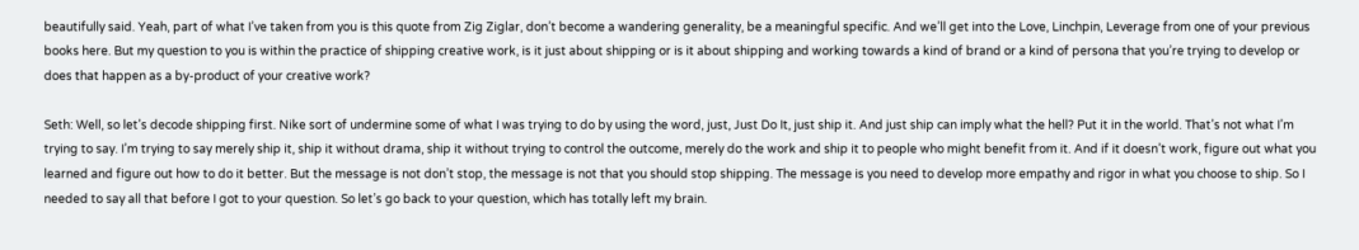beautifully said. Yeah, part of what I’ve taken from you is this quote from Zig Ziglar, don’t become a wandering generality, be a meaningful specific. And we’ll get into the Love, Linchpin, Leverage from one of your previous books here. But my question to you is within the practice of shipping creative work, is it just about shipping or is it about shipping and working towards a kind of brand or a kind of persona that you’re trying to develop or does that happen as a by-product of your creative work?

Seth: Well, so let’s decode shipping first. Nike sort of undermine some of what I was trying to do by using the word, just, Just Do It, just ship it. And just ship can imply what the hell? Put it in the world. That’s not what I’m trying to say. I’m trying to say merely ship it, ship it without drama, ship it without trying to control the outcome, merely do the work and ship it to people who might benefit from it. And if it doesn’t work, figure out what you learned and figure out how to do it better. But the message is not don’t stop, the message is not that you should stop shipping. The message is you need to develop more empathy and rigor in what you choose to ship. So I needed to say all that before I got to your question. So let’s go back to your question, which has totally left my brain.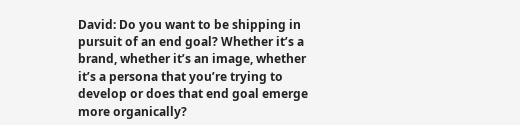David: Do you want to be shipping in pursuit of an end goal? Whether it’s a brand, whether it’s an image, whether it’s a persona that you’re trying to develop or does that end goal emerge more organically?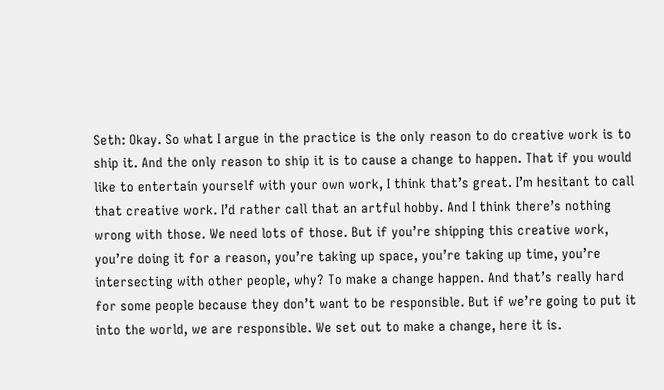Seth: Okay. So what I argue in the practice is the only reason to do creative work is to ship it. And the only reason to ship it is to cause a change to happen. That if you would like to entertain yourself with your own work, I think that’s great. I’m hesitant to call that creative work. I’d rather call that an artful hobby. And I think there’s nothing wrong with those. We need lots of those. But if you’re shipping this creative work, you’re doing it for a reason, you’re taking up space, you’re taking up time, you’re intersecting with other people, why? To make a change happen. And that’s really hard for some people because they don’t want to be responsible. But if we’re going to put it into the world, we are responsible. We set out to make a change, here it is.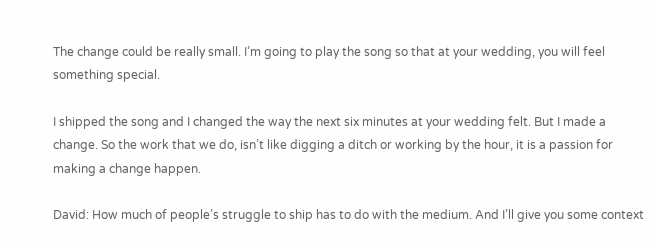The change could be really small. I’m going to play the song so that at your wedding, you will feel something special.

I shipped the song and I changed the way the next six minutes at your wedding felt. But I made a change. So the work that we do, isn’t like digging a ditch or working by the hour, it is a passion for making a change happen.

David: How much of people’s struggle to ship has to do with the medium. And I’ll give you some context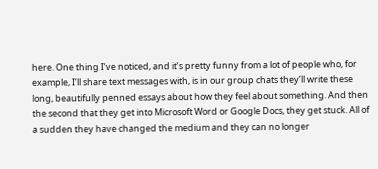here. One thing I’ve noticed, and it’s pretty funny from a lot of people who, for example, I’ll share text messages with, is in our group chats they’ll write these long, beautifully penned essays about how they feel about something. And then the second that they get into Microsoft Word or Google Docs, they get stuck. All of a sudden they have changed the medium and they can no longer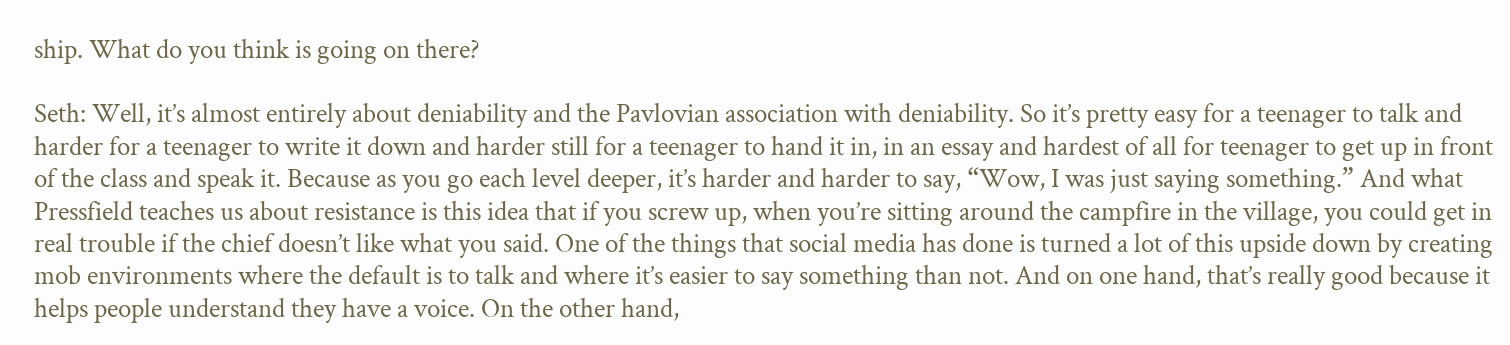ship. What do you think is going on there?

Seth: Well, it’s almost entirely about deniability and the Pavlovian association with deniability. So it’s pretty easy for a teenager to talk and harder for a teenager to write it down and harder still for a teenager to hand it in, in an essay and hardest of all for teenager to get up in front of the class and speak it. Because as you go each level deeper, it’s harder and harder to say, “Wow, I was just saying something.” And what Pressfield teaches us about resistance is this idea that if you screw up, when you’re sitting around the campfire in the village, you could get in real trouble if the chief doesn’t like what you said. One of the things that social media has done is turned a lot of this upside down by creating mob environments where the default is to talk and where it’s easier to say something than not. And on one hand, that’s really good because it helps people understand they have a voice. On the other hand,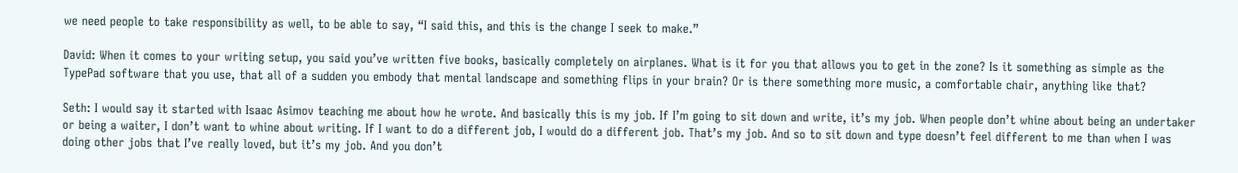we need people to take responsibility as well, to be able to say, “I said this, and this is the change I seek to make.”

David: When it comes to your writing setup, you said you’ve written five books, basically completely on airplanes. What is it for you that allows you to get in the zone? Is it something as simple as the TypePad software that you use, that all of a sudden you embody that mental landscape and something flips in your brain? Or is there something more music, a comfortable chair, anything like that?

Seth: I would say it started with Isaac Asimov teaching me about how he wrote. And basically this is my job. If I’m going to sit down and write, it’s my job. When people don’t whine about being an undertaker or being a waiter, I don’t want to whine about writing. If I want to do a different job, I would do a different job. That’s my job. And so to sit down and type doesn’t feel different to me than when I was doing other jobs that I’ve really loved, but it’s my job. And you don’t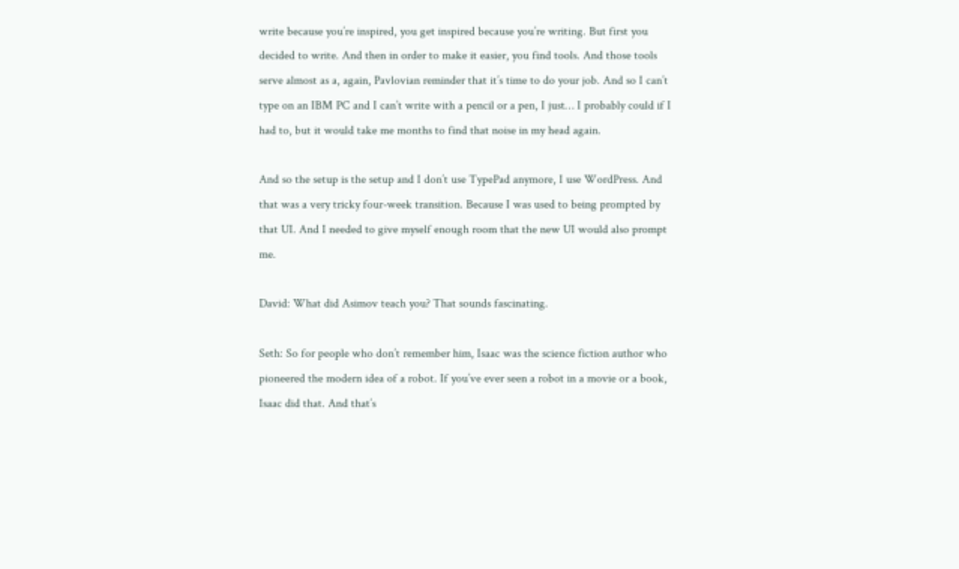write because you’re inspired, you get inspired because you’re writing. But first you decided to write. And then in order to make it easier, you find tools. And those tools serve almost as a, again, Pavlovian reminder that it’s time to do your job. And so I can’t type on an IBM PC and I can’t write with a pencil or a pen, I just… I probably could if I had to, but it would take me months to find that noise in my head again.

And so the setup is the setup and I don’t use TypePad anymore, I use WordPress. And that was a very tricky four-week transition. Because I was used to being prompted by that UI. And I needed to give myself enough room that the new UI would also prompt me.

David: What did Asimov teach you? That sounds fascinating.

Seth: So for people who don’t remember him, Isaac was the science fiction author who pioneered the modern idea of a robot. If you’ve ever seen a robot in a movie or a book, Isaac did that. And that’s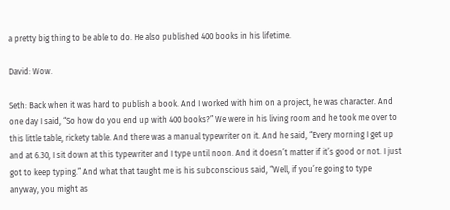a pretty big thing to be able to do. He also published 400 books in his lifetime.

David: Wow.

Seth: Back when it was hard to publish a book. And I worked with him on a project, he was character. And one day I said, “So how do you end up with 400 books?” We were in his living room and he took me over to this little table, rickety table. And there was a manual typewriter on it. And he said, “Every morning I get up and at 6.30, I sit down at this typewriter and I type until noon. And it doesn’t matter if it’s good or not. I just got to keep typing.” And what that taught me is his subconscious said, “Well, if you’re going to type anyway, you might as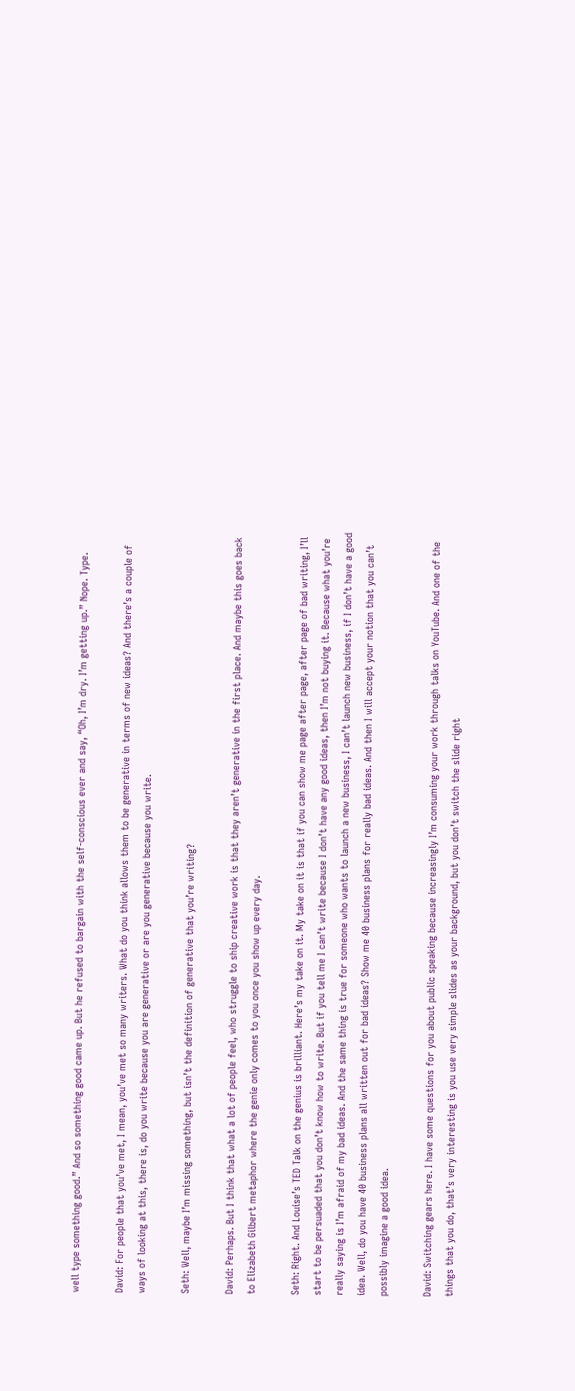well type something good.” And so something good came up. But he refused to bargain with the self-conscious ever and say, “Oh, I’m dry. I’m getting up.” Nope. Type.

David: For people that you’ve met, I mean, you’ve met so many writers. What do you think allows them to be generative in terms of new ideas? And there’s a couple of ways of looking at this, there is, do you write because you are generative or are you generative because you write.

Seth: Well, maybe I’m missing something, but isn’t the definition of generative that you’re writing?

David: Perhaps. But I think that what a lot of people feel, who struggle to ship creative work is that they aren’t generative in the first place. And maybe this goes back to Elizabeth Gilbert metaphor where the genie only comes to you once you show up every day.

Seth: Right. And Louise’s TED Talk on the genius is brilliant. Here’s my take on it. My take on it is that if you can show me page after page, after page of bad writing, I’ll start to be persuaded that you don’t know how to write. But if you tell me I can’t write because I don’t have any good ideas, then I’m not buying it. Because what you’re really saying is I’m afraid of my bad ideas. And the same thing is true for someone who wants to launch a new business, I can’t launch new business, if I don’t have a good idea. Well, do you have 40 business plans all written out for bad ideas? Show me 40 business plans for really bad ideas. And then I will accept your notion that you can’t possibly imagine a good idea.

David: Switching gears here. I have some questions for you about public speaking because increasingly I’m consuming your work through talks on YouTube. And one of the things that you do, that’s very interesting is you use very simple slides as your background, but you don’t switch the slide right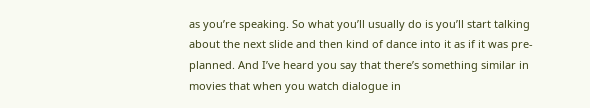as you’re speaking. So what you’ll usually do is you’ll start talking about the next slide and then kind of dance into it as if it was pre-planned. And I’ve heard you say that there’s something similar in movies that when you watch dialogue in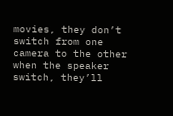movies, they don’t switch from one camera to the other when the speaker switch, they’ll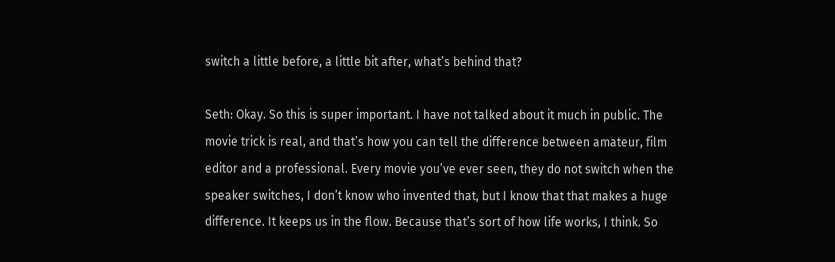switch a little before, a little bit after, what’s behind that?

Seth: Okay. So this is super important. I have not talked about it much in public. The movie trick is real, and that’s how you can tell the difference between amateur, film editor and a professional. Every movie you’ve ever seen, they do not switch when the speaker switches, I don’t know who invented that, but I know that that makes a huge difference. It keeps us in the flow. Because that’s sort of how life works, I think. So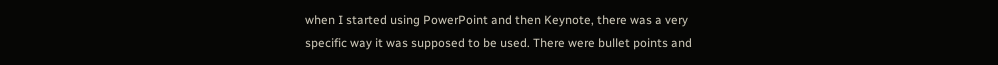when I started using PowerPoint and then Keynote, there was a very specific way it was supposed to be used. There were bullet points and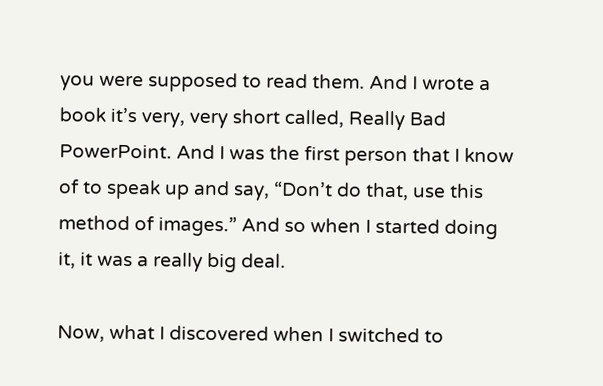you were supposed to read them. And I wrote a book it’s very, very short called, Really Bad PowerPoint. And I was the first person that I know of to speak up and say, “Don’t do that, use this method of images.” And so when I started doing it, it was a really big deal.

Now, what I discovered when I switched to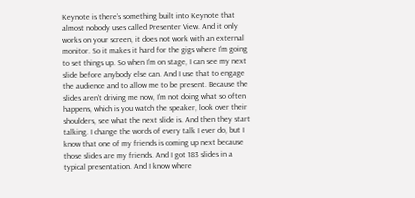Keynote is there’s something built into Keynote that almost nobody uses called Presenter View. And it only works on your screen, it does not work with an external monitor. So it makes it hard for the gigs where I’m going to set things up. So when I’m on stage, I can see my next slide before anybody else can. And I use that to engage the audience and to allow me to be present. Because the slides aren’t driving me now, I’m not doing what so often happens, which is you watch the speaker, look over their shoulders, see what the next slide is. And then they start talking. I change the words of every talk I ever do, but I know that one of my friends is coming up next because those slides are my friends. And I got 183 slides in a typical presentation. And I know where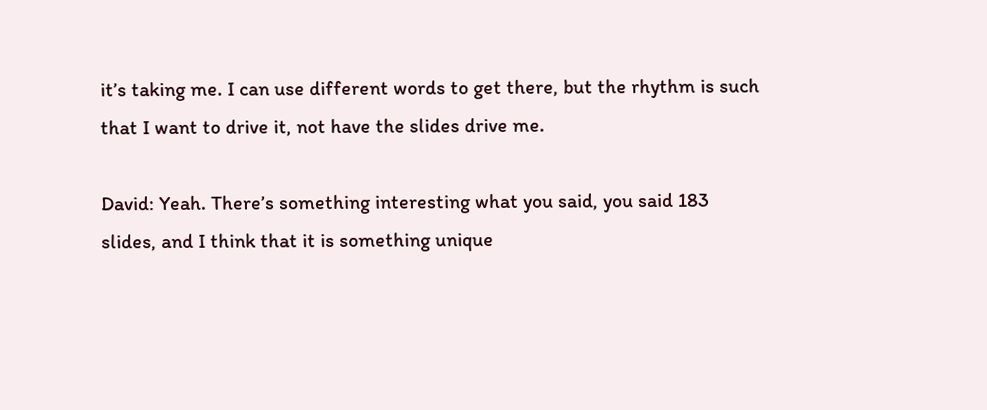it’s taking me. I can use different words to get there, but the rhythm is such that I want to drive it, not have the slides drive me.

David: Yeah. There’s something interesting what you said, you said 183 slides, and I think that it is something unique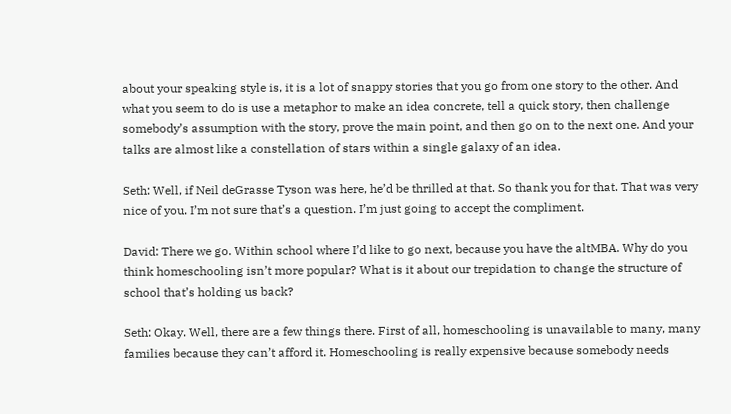about your speaking style is, it is a lot of snappy stories that you go from one story to the other. And what you seem to do is use a metaphor to make an idea concrete, tell a quick story, then challenge somebody’s assumption with the story, prove the main point, and then go on to the next one. And your talks are almost like a constellation of stars within a single galaxy of an idea.

Seth: Well, if Neil deGrasse Tyson was here, he’d be thrilled at that. So thank you for that. That was very nice of you. I’m not sure that’s a question. I’m just going to accept the compliment.

David: There we go. Within school where I’d like to go next, because you have the altMBA. Why do you think homeschooling isn’t more popular? What is it about our trepidation to change the structure of school that’s holding us back?

Seth: Okay. Well, there are a few things there. First of all, homeschooling is unavailable to many, many families because they can’t afford it. Homeschooling is really expensive because somebody needs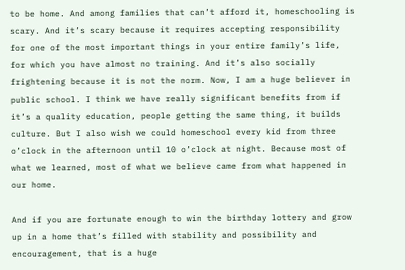to be home. And among families that can’t afford it, homeschooling is scary. And it’s scary because it requires accepting responsibility for one of the most important things in your entire family’s life, for which you have almost no training. And it’s also socially frightening because it is not the norm. Now, I am a huge believer in public school. I think we have really significant benefits from if it’s a quality education, people getting the same thing, it builds culture. But I also wish we could homeschool every kid from three o’clock in the afternoon until 10 o’clock at night. Because most of what we learned, most of what we believe came from what happened in our home.

And if you are fortunate enough to win the birthday lottery and grow up in a home that’s filled with stability and possibility and encouragement, that is a huge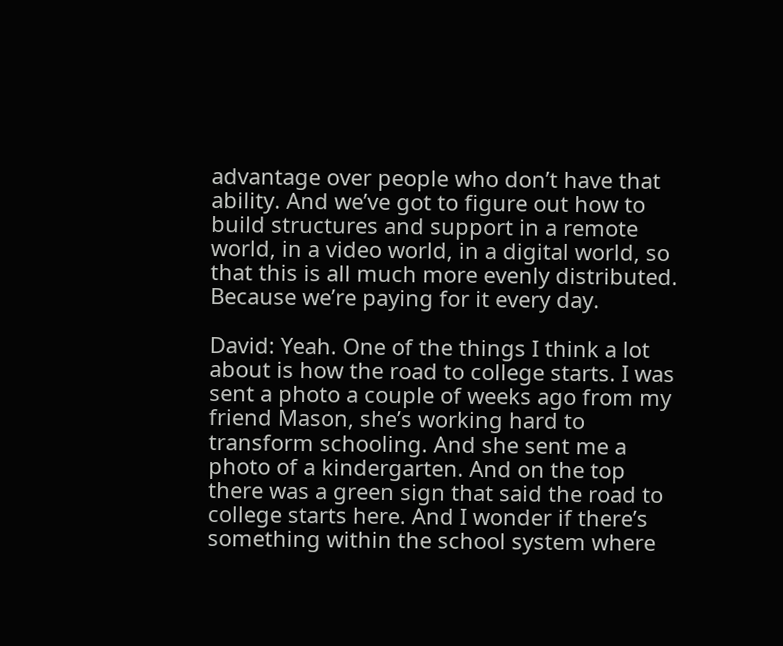advantage over people who don’t have that ability. And we’ve got to figure out how to build structures and support in a remote world, in a video world, in a digital world, so that this is all much more evenly distributed. Because we’re paying for it every day.

David: Yeah. One of the things I think a lot about is how the road to college starts. I was sent a photo a couple of weeks ago from my friend Mason, she’s working hard to transform schooling. And she sent me a photo of a kindergarten. And on the top there was a green sign that said the road to college starts here. And I wonder if there’s something within the school system where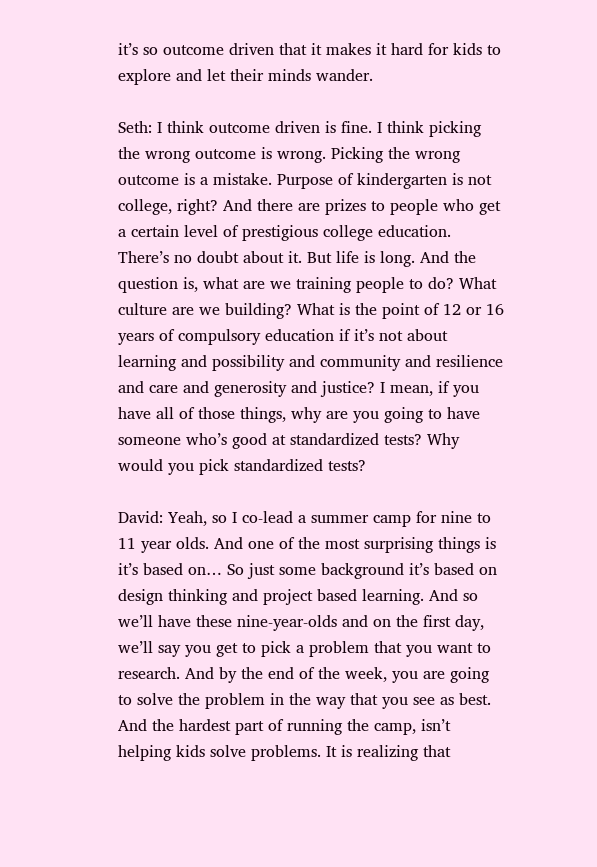it’s so outcome driven that it makes it hard for kids to explore and let their minds wander.

Seth: I think outcome driven is fine. I think picking the wrong outcome is wrong. Picking the wrong outcome is a mistake. Purpose of kindergarten is not college, right? And there are prizes to people who get a certain level of prestigious college education. There’s no doubt about it. But life is long. And the question is, what are we training people to do? What culture are we building? What is the point of 12 or 16 years of compulsory education if it’s not about learning and possibility and community and resilience and care and generosity and justice? I mean, if you have all of those things, why are you going to have someone who’s good at standardized tests? Why would you pick standardized tests?

David: Yeah, so I co-lead a summer camp for nine to 11 year olds. And one of the most surprising things is it’s based on… So just some background it’s based on design thinking and project based learning. And so we’ll have these nine-year-olds and on the first day, we’ll say you get to pick a problem that you want to research. And by the end of the week, you are going to solve the problem in the way that you see as best. And the hardest part of running the camp, isn’t helping kids solve problems. It is realizing that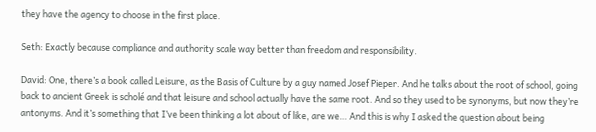they have the agency to choose in the first place.

Seth: Exactly because compliance and authority scale way better than freedom and responsibility.

David: One, there’s a book called Leisure, as the Basis of Culture by a guy named Josef Pieper. And he talks about the root of school, going back to ancient Greek is scholé and that leisure and school actually have the same root. And so they used to be synonyms, but now they’re antonyms. And it’s something that I’ve been thinking a lot about of like, are we… And this is why I asked the question about being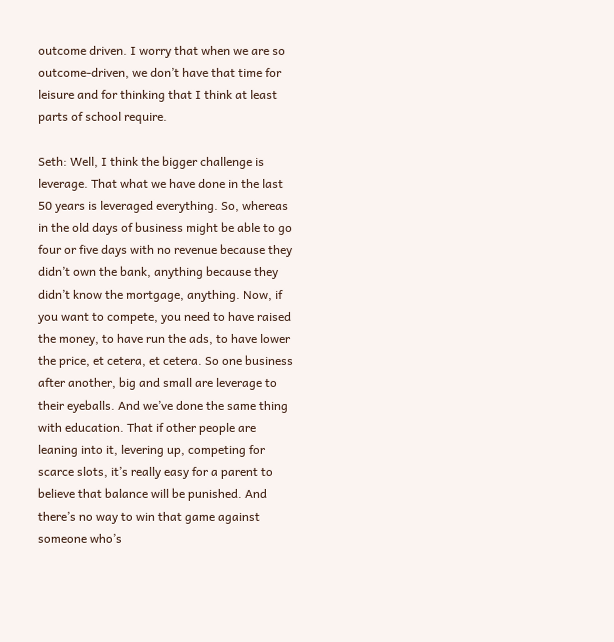outcome driven. I worry that when we are so outcome-driven, we don’t have that time for leisure and for thinking that I think at least parts of school require.

Seth: Well, I think the bigger challenge is leverage. That what we have done in the last 50 years is leveraged everything. So, whereas in the old days of business might be able to go four or five days with no revenue because they didn’t own the bank, anything because they didn’t know the mortgage, anything. Now, if you want to compete, you need to have raised the money, to have run the ads, to have lower the price, et cetera, et cetera. So one business after another, big and small are leverage to their eyeballs. And we’ve done the same thing with education. That if other people are leaning into it, levering up, competing for scarce slots, it’s really easy for a parent to believe that balance will be punished. And there’s no way to win that game against someone who’s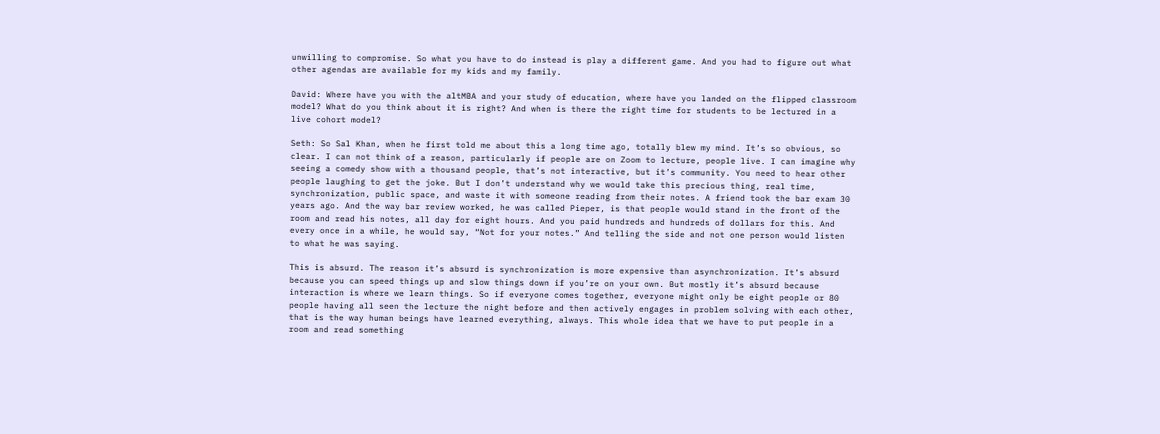unwilling to compromise. So what you have to do instead is play a different game. And you had to figure out what other agendas are available for my kids and my family.

David: Where have you with the altMBA and your study of education, where have you landed on the flipped classroom model? What do you think about it is right? And when is there the right time for students to be lectured in a live cohort model?

Seth: So Sal Khan, when he first told me about this a long time ago, totally blew my mind. It’s so obvious, so clear. I can not think of a reason, particularly if people are on Zoom to lecture, people live. I can imagine why seeing a comedy show with a thousand people, that’s not interactive, but it’s community. You need to hear other people laughing to get the joke. But I don’t understand why we would take this precious thing, real time, synchronization, public space, and waste it with someone reading from their notes. A friend took the bar exam 30 years ago. And the way bar review worked, he was called Pieper, is that people would stand in the front of the room and read his notes, all day for eight hours. And you paid hundreds and hundreds of dollars for this. And every once in a while, he would say, “Not for your notes.” And telling the side and not one person would listen to what he was saying.

This is absurd. The reason it’s absurd is synchronization is more expensive than asynchronization. It’s absurd because you can speed things up and slow things down if you’re on your own. But mostly it’s absurd because interaction is where we learn things. So if everyone comes together, everyone might only be eight people or 80 people having all seen the lecture the night before and then actively engages in problem solving with each other, that is the way human beings have learned everything, always. This whole idea that we have to put people in a room and read something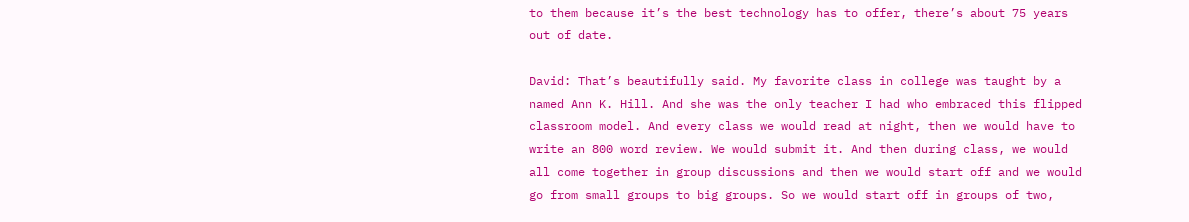to them because it’s the best technology has to offer, there’s about 75 years out of date.

David: That’s beautifully said. My favorite class in college was taught by a named Ann K. Hill. And she was the only teacher I had who embraced this flipped classroom model. And every class we would read at night, then we would have to write an 800 word review. We would submit it. And then during class, we would all come together in group discussions and then we would start off and we would go from small groups to big groups. So we would start off in groups of two,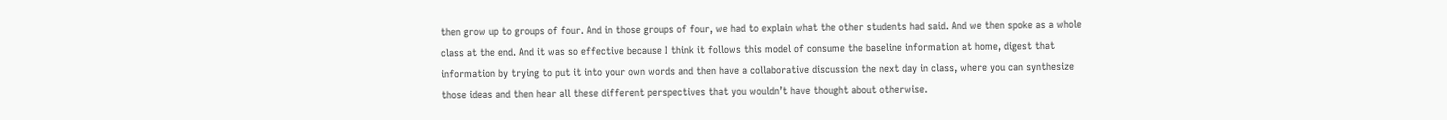then grow up to groups of four. And in those groups of four, we had to explain what the other students had said. And we then spoke as a whole class at the end. And it was so effective because I think it follows this model of consume the baseline information at home, digest that information by trying to put it into your own words and then have a collaborative discussion the next day in class, where you can synthesize those ideas and then hear all these different perspectives that you wouldn’t have thought about otherwise.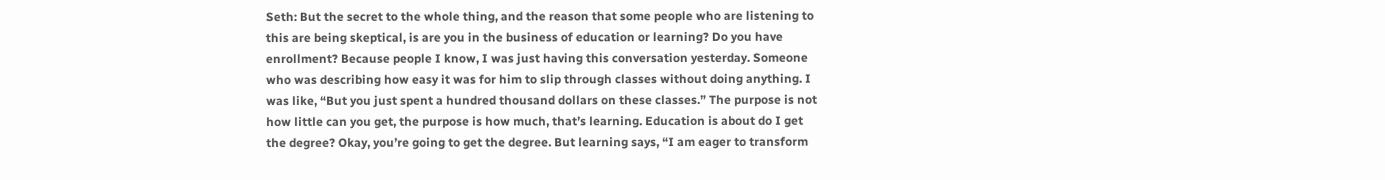Seth: But the secret to the whole thing, and the reason that some people who are listening to this are being skeptical, is are you in the business of education or learning? Do you have enrollment? Because people I know, I was just having this conversation yesterday. Someone who was describing how easy it was for him to slip through classes without doing anything. I was like, “But you just spent a hundred thousand dollars on these classes.” The purpose is not how little can you get, the purpose is how much, that’s learning. Education is about do I get the degree? Okay, you’re going to get the degree. But learning says, “I am eager to transform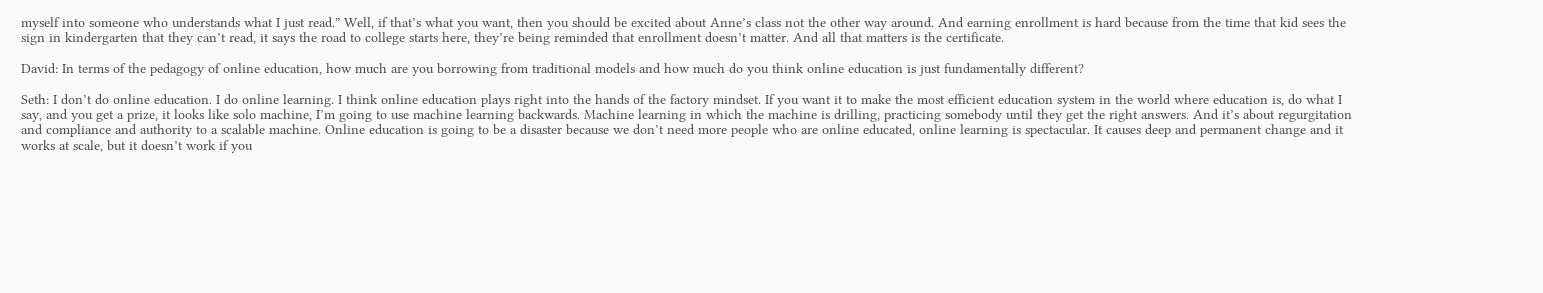myself into someone who understands what I just read.” Well, if that’s what you want, then you should be excited about Anne’s class not the other way around. And earning enrollment is hard because from the time that kid sees the sign in kindergarten that they can’t read, it says the road to college starts here, they’re being reminded that enrollment doesn’t matter. And all that matters is the certificate.

David: In terms of the pedagogy of online education, how much are you borrowing from traditional models and how much do you think online education is just fundamentally different?

Seth: I don’t do online education. I do online learning. I think online education plays right into the hands of the factory mindset. If you want it to make the most efficient education system in the world where education is, do what I say, and you get a prize, it looks like solo machine, I’m going to use machine learning backwards. Machine learning in which the machine is drilling, practicing somebody until they get the right answers. And it’s about regurgitation and compliance and authority to a scalable machine. Online education is going to be a disaster because we don’t need more people who are online educated, online learning is spectacular. It causes deep and permanent change and it works at scale, but it doesn’t work if you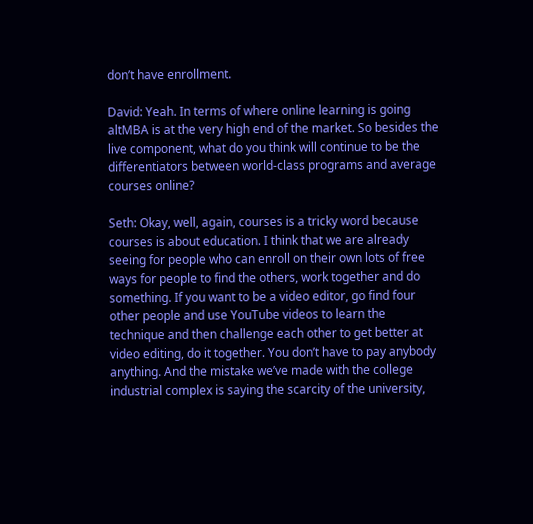don’t have enrollment.

David: Yeah. In terms of where online learning is going altMBA is at the very high end of the market. So besides the live component, what do you think will continue to be the differentiators between world-class programs and average courses online?

Seth: Okay, well, again, courses is a tricky word because courses is about education. I think that we are already seeing for people who can enroll on their own lots of free ways for people to find the others, work together and do something. If you want to be a video editor, go find four other people and use YouTube videos to learn the technique and then challenge each other to get better at video editing, do it together. You don’t have to pay anybody anything. And the mistake we’ve made with the college industrial complex is saying the scarcity of the university,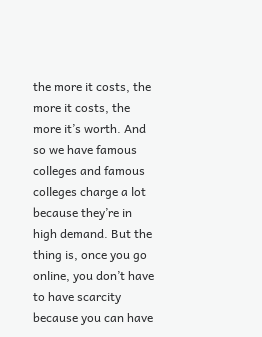the more it costs, the more it costs, the more it’s worth. And so we have famous colleges and famous colleges charge a lot because they’re in high demand. But the thing is, once you go online, you don’t have to have scarcity because you can have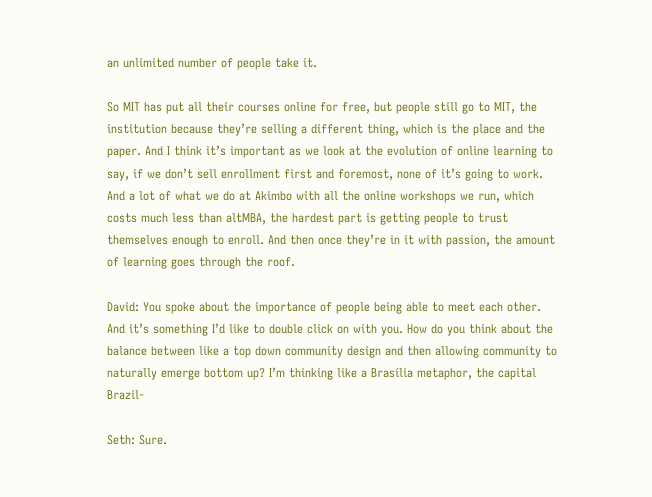an unlimited number of people take it.

So MIT has put all their courses online for free, but people still go to MIT, the institution because they’re selling a different thing, which is the place and the paper. And I think it’s important as we look at the evolution of online learning to say, if we don’t sell enrollment first and foremost, none of it’s going to work. And a lot of what we do at Akimbo with all the online workshops we run, which costs much less than altMBA, the hardest part is getting people to trust themselves enough to enroll. And then once they’re in it with passion, the amount of learning goes through the roof.

David: You spoke about the importance of people being able to meet each other. And it’s something I’d like to double click on with you. How do you think about the balance between like a top down community design and then allowing community to naturally emerge bottom up? I’m thinking like a Brasília metaphor, the capital Brazil-

Seth: Sure.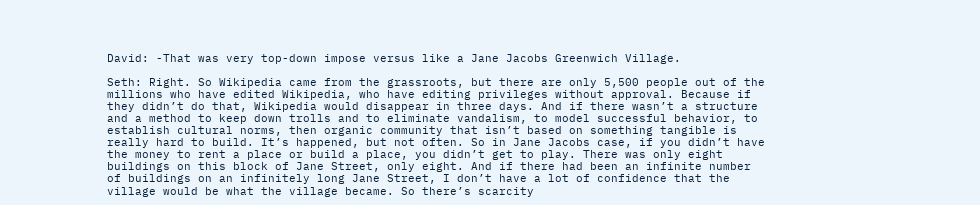David: -That was very top-down impose versus like a Jane Jacobs Greenwich Village.

Seth: Right. So Wikipedia came from the grassroots, but there are only 5,500 people out of the millions who have edited Wikipedia, who have editing privileges without approval. Because if they didn’t do that, Wikipedia would disappear in three days. And if there wasn’t a structure and a method to keep down trolls and to eliminate vandalism, to model successful behavior, to establish cultural norms, then organic community that isn’t based on something tangible is really hard to build. It’s happened, but not often. So in Jane Jacobs case, if you didn’t have the money to rent a place or build a place, you didn’t get to play. There was only eight buildings on this block of Jane Street, only eight. And if there had been an infinite number of buildings on an infinitely long Jane Street, I don’t have a lot of confidence that the village would be what the village became. So there’s scarcity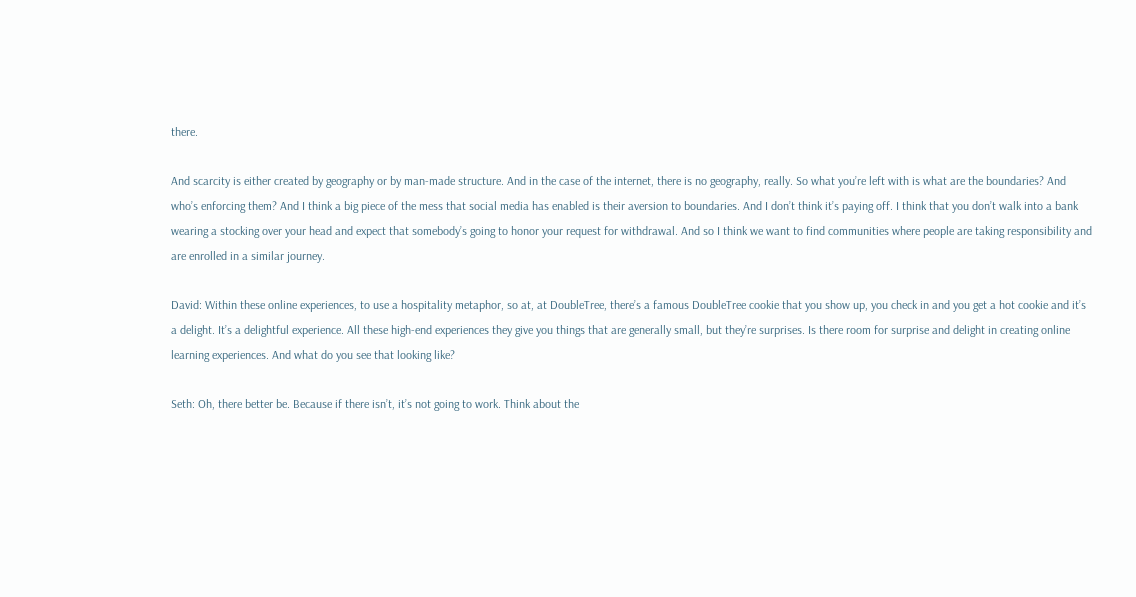there.

And scarcity is either created by geography or by man-made structure. And in the case of the internet, there is no geography, really. So what you’re left with is what are the boundaries? And who’s enforcing them? And I think a big piece of the mess that social media has enabled is their aversion to boundaries. And I don’t think it’s paying off. I think that you don’t walk into a bank wearing a stocking over your head and expect that somebody’s going to honor your request for withdrawal. And so I think we want to find communities where people are taking responsibility and are enrolled in a similar journey.

David: Within these online experiences, to use a hospitality metaphor, so at, at DoubleTree, there’s a famous DoubleTree cookie that you show up, you check in and you get a hot cookie and it’s a delight. It’s a delightful experience. All these high-end experiences they give you things that are generally small, but they’re surprises. Is there room for surprise and delight in creating online learning experiences. And what do you see that looking like?

Seth: Oh, there better be. Because if there isn’t, it’s not going to work. Think about the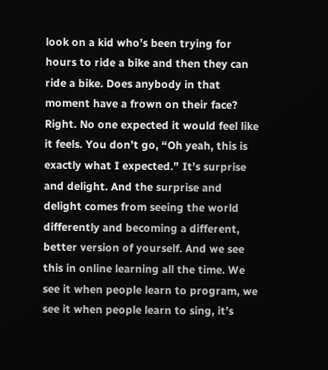look on a kid who’s been trying for hours to ride a bike and then they can ride a bike. Does anybody in that moment have a frown on their face? Right. No one expected it would feel like it feels. You don’t go, “Oh yeah, this is exactly what I expected.” It’s surprise and delight. And the surprise and delight comes from seeing the world differently and becoming a different, better version of yourself. And we see this in online learning all the time. We see it when people learn to program, we see it when people learn to sing, it’s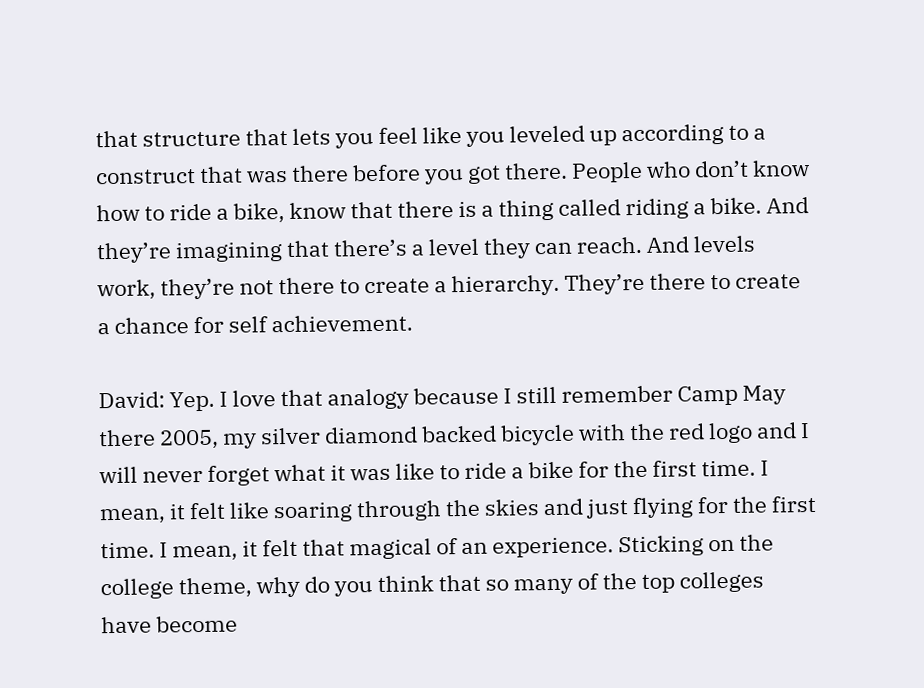that structure that lets you feel like you leveled up according to a construct that was there before you got there. People who don’t know how to ride a bike, know that there is a thing called riding a bike. And they’re imagining that there’s a level they can reach. And levels work, they’re not there to create a hierarchy. They’re there to create a chance for self achievement.

David: Yep. I love that analogy because I still remember Camp May there 2005, my silver diamond backed bicycle with the red logo and I will never forget what it was like to ride a bike for the first time. I mean, it felt like soaring through the skies and just flying for the first time. I mean, it felt that magical of an experience. Sticking on the college theme, why do you think that so many of the top colleges have become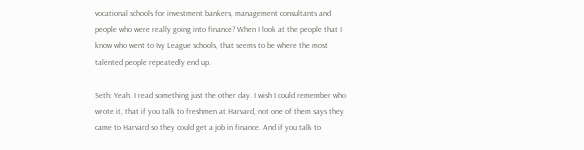vocational schools for investment bankers, management consultants and people who were really going into finance? When I look at the people that I know who went to Ivy League schools, that seems to be where the most talented people repeatedly end up.

Seth: Yeah. I read something just the other day. I wish I could remember who wrote it, that if you talk to freshmen at Harvard, not one of them says they came to Harvard so they could get a job in finance. And if you talk to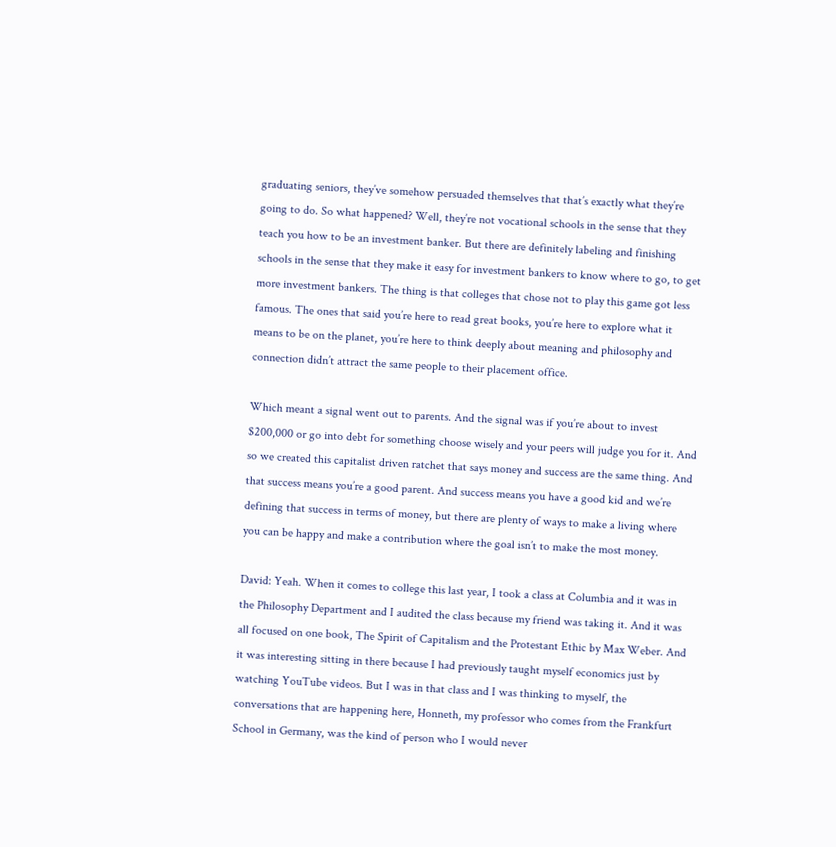graduating seniors, they’ve somehow persuaded themselves that that’s exactly what they’re going to do. So what happened? Well, they’re not vocational schools in the sense that they teach you how to be an investment banker. But there are definitely labeling and finishing schools in the sense that they make it easy for investment bankers to know where to go, to get more investment bankers. The thing is that colleges that chose not to play this game got less famous. The ones that said you’re here to read great books, you’re here to explore what it means to be on the planet, you’re here to think deeply about meaning and philosophy and connection didn’t attract the same people to their placement office.

Which meant a signal went out to parents. And the signal was if you’re about to invest $200,000 or go into debt for something choose wisely and your peers will judge you for it. And so we created this capitalist driven ratchet that says money and success are the same thing. And that success means you’re a good parent. And success means you have a good kid and we’re defining that success in terms of money, but there are plenty of ways to make a living where you can be happy and make a contribution where the goal isn’t to make the most money.

David: Yeah. When it comes to college this last year, I took a class at Columbia and it was in the Philosophy Department and I audited the class because my friend was taking it. And it was all focused on one book, The Spirit of Capitalism and the Protestant Ethic by Max Weber. And it was interesting sitting in there because I had previously taught myself economics just by watching YouTube videos. But I was in that class and I was thinking to myself, the conversations that are happening here, Honneth, my professor who comes from the Frankfurt School in Germany, was the kind of person who I would never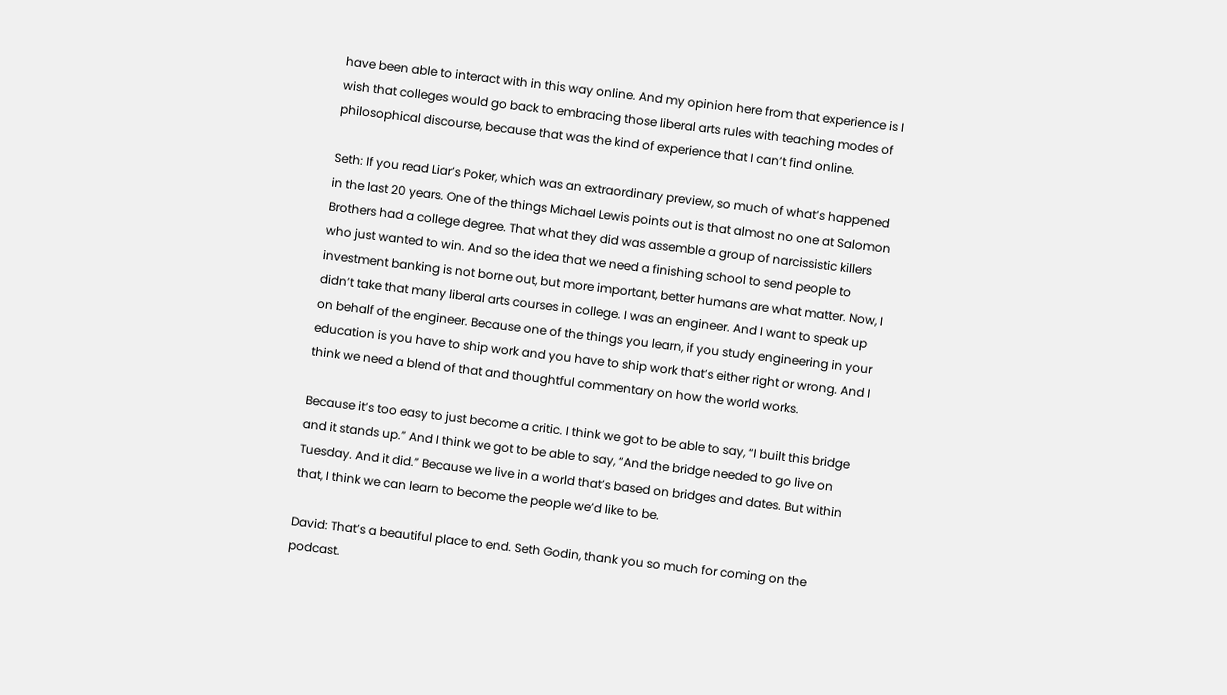have been able to interact with in this way online. And my opinion here from that experience is I wish that colleges would go back to embracing those liberal arts rules with teaching modes of philosophical discourse, because that was the kind of experience that I can’t find online.

Seth: If you read Liar’s Poker, which was an extraordinary preview, so much of what’s happened in the last 20 years. One of the things Michael Lewis points out is that almost no one at Salomon Brothers had a college degree. That what they did was assemble a group of narcissistic killers who just wanted to win. And so the idea that we need a finishing school to send people to investment banking is not borne out, but more important, better humans are what matter. Now, I didn’t take that many liberal arts courses in college. I was an engineer. And I want to speak up on behalf of the engineer. Because one of the things you learn, if you study engineering in your education is you have to ship work and you have to ship work that’s either right or wrong. And I think we need a blend of that and thoughtful commentary on how the world works.

Because it’s too easy to just become a critic. I think we got to be able to say, “I built this bridge and it stands up.” And I think we got to be able to say, “And the bridge needed to go live on Tuesday. And it did.” Because we live in a world that’s based on bridges and dates. But within that, I think we can learn to become the people we’d like to be.

David: That’s a beautiful place to end. Seth Godin, thank you so much for coming on the podcast.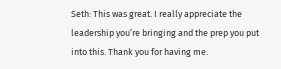Seth: This was great. I really appreciate the leadership you’re bringing and the prep you put into this. Thank you for having me.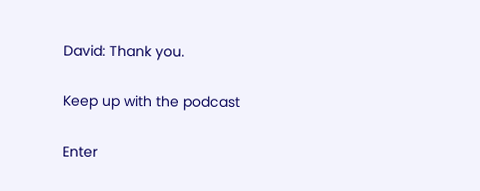David: Thank you.

Keep up with the podcast

Enter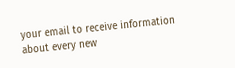your email to receive information about every new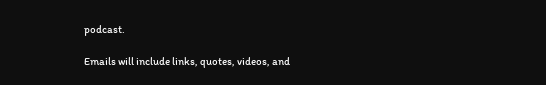podcast.

Emails will include links, quotes, videos, and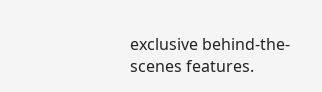exclusive behind-the-scenes features.